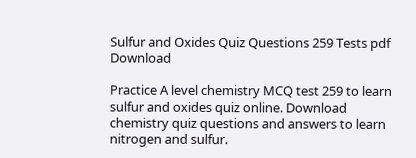Sulfur and Oxides Quiz Questions 259 Tests pdf Download

Practice A level chemistry MCQ test 259 to learn sulfur and oxides quiz online. Download chemistry quiz questions and answers to learn nitrogen and sulfur.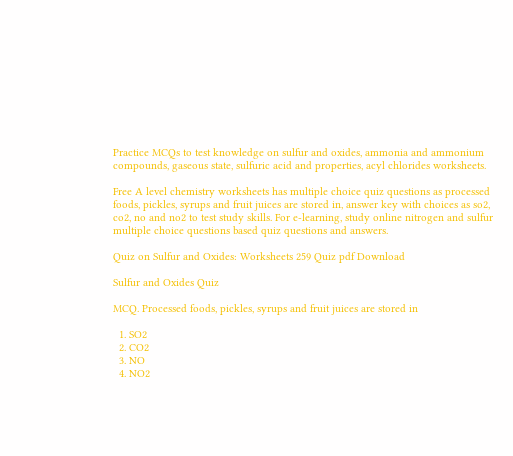Practice MCQs to test knowledge on sulfur and oxides, ammonia and ammonium compounds, gaseous state, sulfuric acid and properties, acyl chlorides worksheets.

Free A level chemistry worksheets has multiple choice quiz questions as processed foods, pickles, syrups and fruit juices are stored in, answer key with choices as so2, co2, no and no2 to test study skills. For e-learning, study online nitrogen and sulfur multiple choice questions based quiz questions and answers.

Quiz on Sulfur and Oxides: Worksheets 259 Quiz pdf Download

Sulfur and Oxides Quiz

MCQ. Processed foods, pickles, syrups and fruit juices are stored in

  1. SO2
  2. CO2
  3. NO
  4. NO2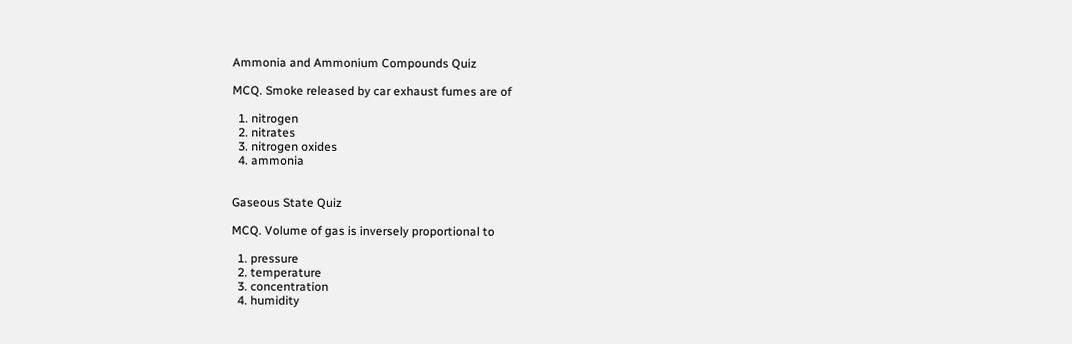Ammonia and Ammonium Compounds Quiz

MCQ. Smoke released by car exhaust fumes are of

  1. nitrogen
  2. nitrates
  3. nitrogen oxides
  4. ammonia


Gaseous State Quiz

MCQ. Volume of gas is inversely proportional to

  1. pressure
  2. temperature
  3. concentration
  4. humidity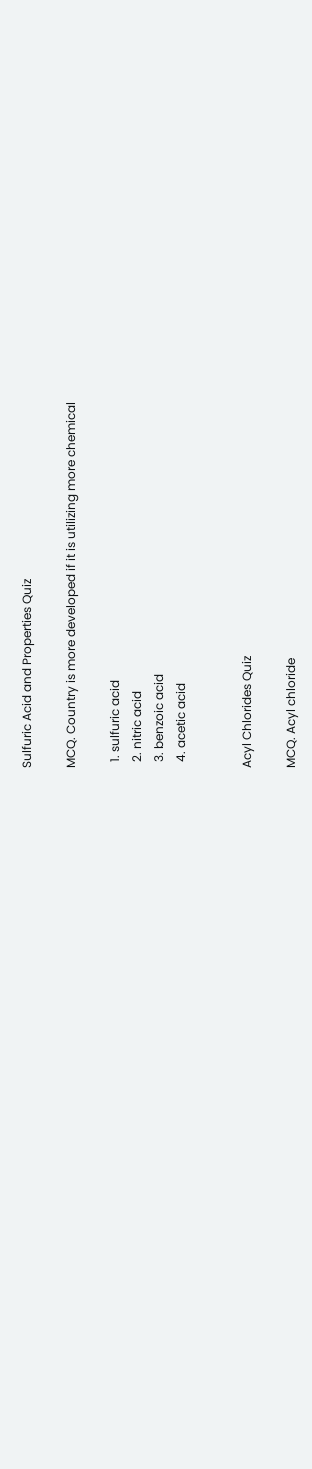Sulfuric Acid and Properties Quiz

MCQ. Country is more developed if it is utilizing more chemical

  1. sulfuric acid
  2. nitric acid
  3. benzoic acid
  4. acetic acid


Acyl Chlorides Quiz

MCQ. Acyl chloride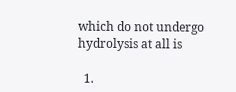which do not undergo hydrolysis at all is

  1.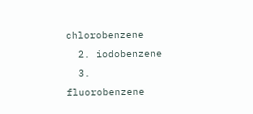chlorobenzene
  2. iodobenzene
  3. fluorobenzene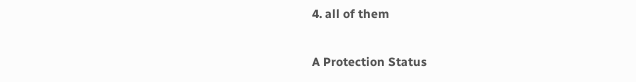4. all of them

A Protection Status